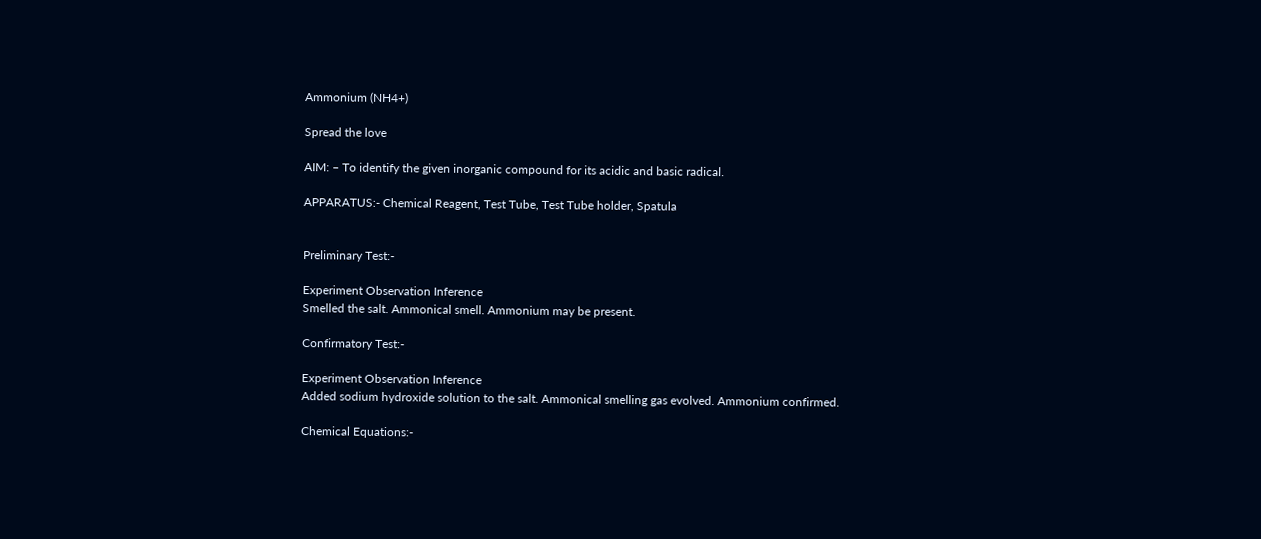Ammonium (NH4+)

Spread the love

AIM: – To identify the given inorganic compound for its acidic and basic radical.

APPARATUS:- Chemical Reagent, Test Tube, Test Tube holder, Spatula


Preliminary Test:-

Experiment Observation Inference
Smelled the salt. Ammonical smell. Ammonium may be present.

Confirmatory Test:-

Experiment Observation Inference
Added sodium hydroxide solution to the salt. Ammonical smelling gas evolved. Ammonium confirmed.

Chemical Equations:-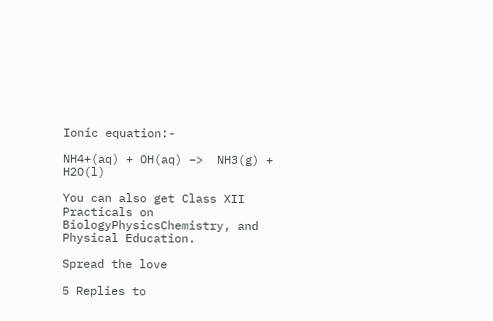Ionic equation:-

NH4+(aq) + OH(aq) –>  NH3(g) + H2O(l)

You can also get Class XII Practicals on BiologyPhysicsChemistry, and Physical Education.

Spread the love

5 Replies to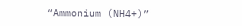“Ammonium (NH4+)”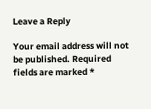Leave a Reply

Your email address will not be published. Required fields are marked *